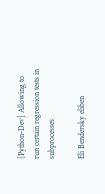[Python-Dev] Allowing to run certain regression tests in subprocesses

Eli Bendersky eliben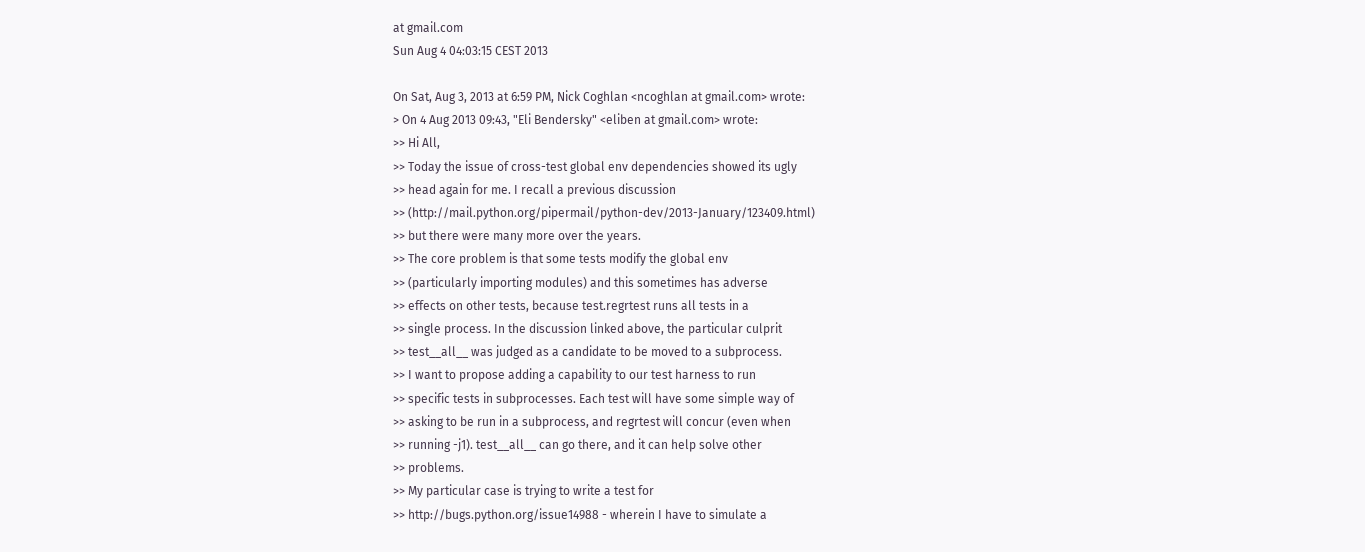at gmail.com
Sun Aug 4 04:03:15 CEST 2013

On Sat, Aug 3, 2013 at 6:59 PM, Nick Coghlan <ncoghlan at gmail.com> wrote:
> On 4 Aug 2013 09:43, "Eli Bendersky" <eliben at gmail.com> wrote:
>> Hi All,
>> Today the issue of cross-test global env dependencies showed its ugly
>> head again for me. I recall a previous discussion
>> (http://mail.python.org/pipermail/python-dev/2013-January/123409.html)
>> but there were many more over the years.
>> The core problem is that some tests modify the global env
>> (particularly importing modules) and this sometimes has adverse
>> effects on other tests, because test.regrtest runs all tests in a
>> single process. In the discussion linked above, the particular culprit
>> test__all__ was judged as a candidate to be moved to a subprocess.
>> I want to propose adding a capability to our test harness to run
>> specific tests in subprocesses. Each test will have some simple way of
>> asking to be run in a subprocess, and regrtest will concur (even when
>> running -j1). test__all__ can go there, and it can help solve other
>> problems.
>> My particular case is trying to write a test for
>> http://bugs.python.org/issue14988 - wherein I have to simulate a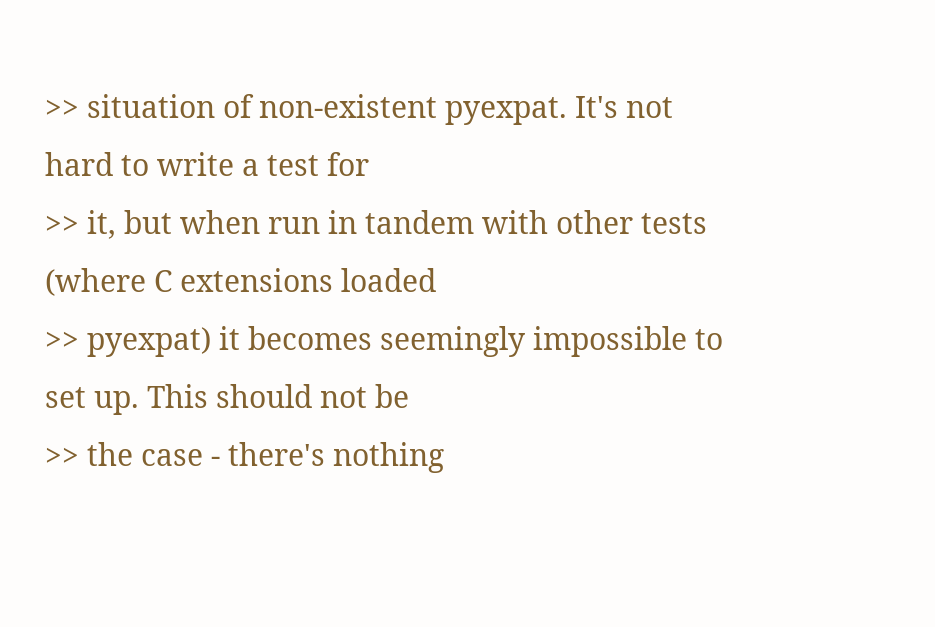>> situation of non-existent pyexpat. It's not hard to write a test for
>> it, but when run in tandem with other tests (where C extensions loaded
>> pyexpat) it becomes seemingly impossible to set up. This should not be
>> the case - there's nothing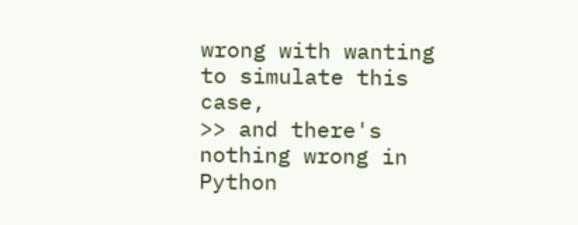wrong with wanting to simulate this case,
>> and there's nothing wrong in Python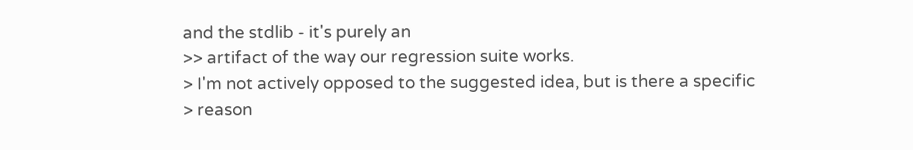and the stdlib - it's purely an
>> artifact of the way our regression suite works.
> I'm not actively opposed to the suggested idea, but is there a specific
> reason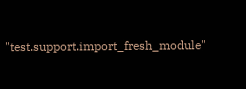"test.support.import_fresh_module"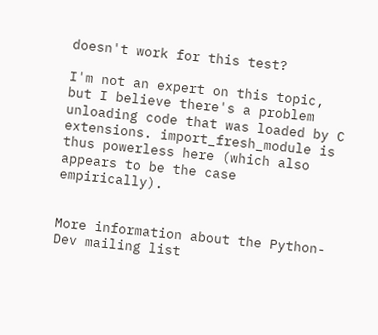doesn't work for this test?

I'm not an expert on this topic, but I believe there's a problem
unloading code that was loaded by C extensions. import_fresh_module is
thus powerless here (which also appears to be the case empirically).


More information about the Python-Dev mailing list